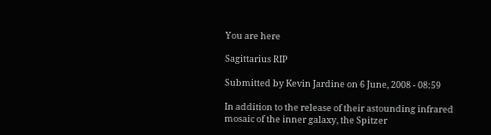You are here

Sagittarius RIP

Submitted by Kevin Jardine on 6 June, 2008 - 08:59

In addition to the release of their astounding infrared mosaic of the inner galaxy, the Spitzer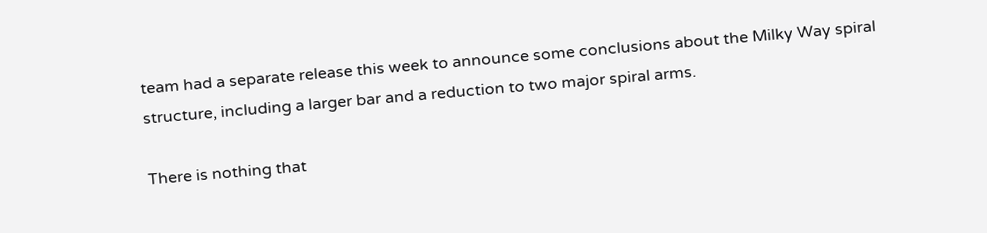team had a separate release this week to announce some conclusions about the Milky Way spiral structure, including a larger bar and a reduction to two major spiral arms.

There is nothing that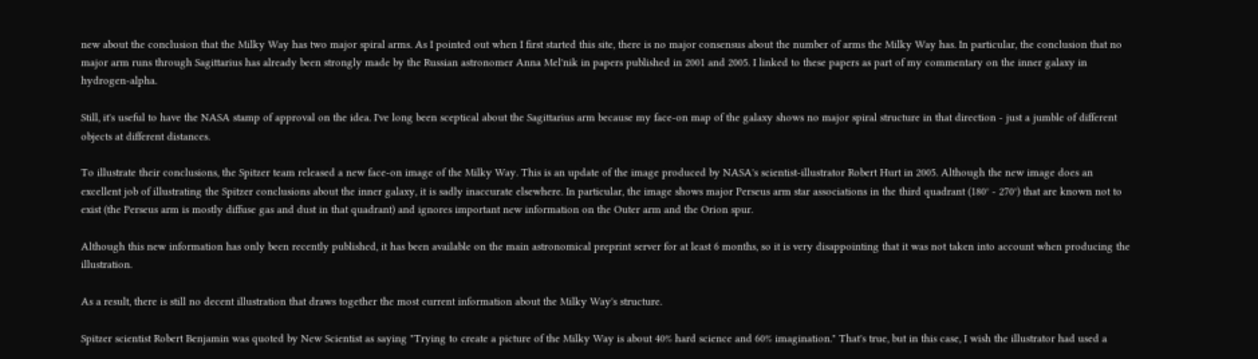new about the conclusion that the Milky Way has two major spiral arms. As I pointed out when I first started this site, there is no major consensus about the number of arms the Milky Way has. In particular, the conclusion that no major arm runs through Sagittarius has already been strongly made by the Russian astronomer Anna Mel'nik in papers published in 2001 and 2005. I linked to these papers as part of my commentary on the inner galaxy in hydrogen-alpha.

Still, it's useful to have the NASA stamp of approval on the idea. I've long been sceptical about the Sagittarius arm because my face-on map of the galaxy shows no major spiral structure in that direction - just a jumble of different objects at different distances.

To illustrate their conclusions, the Spitzer team released a new face-on image of the Milky Way. This is an update of the image produced by NASA's scientist-illustrator Robert Hurt in 2005. Although the new image does an excellent job of illustrating the Spitzer conclusions about the inner galaxy, it is sadly inaccurate elsewhere. In particular, the image shows major Perseus arm star associations in the third quadrant (180° - 270°) that are known not to exist (the Perseus arm is mostly diffuse gas and dust in that quadrant) and ignores important new information on the Outer arm and the Orion spur.

Although this new information has only been recently published, it has been available on the main astronomical preprint server for at least 6 months, so it is very disappointing that it was not taken into account when producing the illustration.

As a result, there is still no decent illustration that draws together the most current information about the Milky Way's structure.

Spitzer scientist Robert Benjamin was quoted by New Scientist as saying "Trying to create a picture of the Milky Way is about 40% hard science and 60% imagination." That's true, but in this case, I wish the illustrator had used a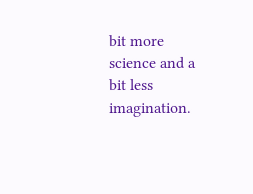bit more science and a bit less imagination.